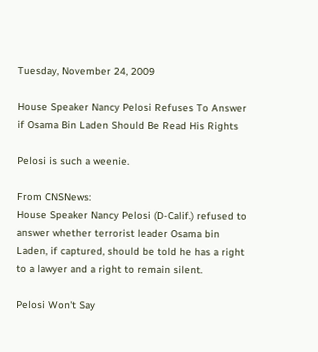Tuesday, November 24, 2009

House Speaker Nancy Pelosi Refuses To Answer if Osama Bin Laden Should Be Read His Rights

Pelosi is such a weenie.

From CNSNews:
House Speaker Nancy Pelosi (D-Calif.) refused to answer whether terrorist leader Osama bin Laden, if captured, should be told he has a right to a lawyer and a right to remain silent.

Pelosi Won't Say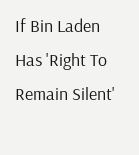If Bin Laden Has 'Right To Remain Silent'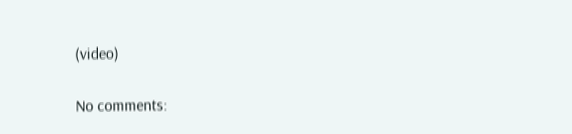(video)

No comments: